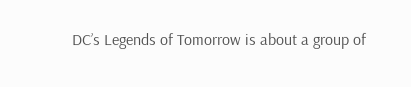DC’s Legends of Tomorrow is about a group of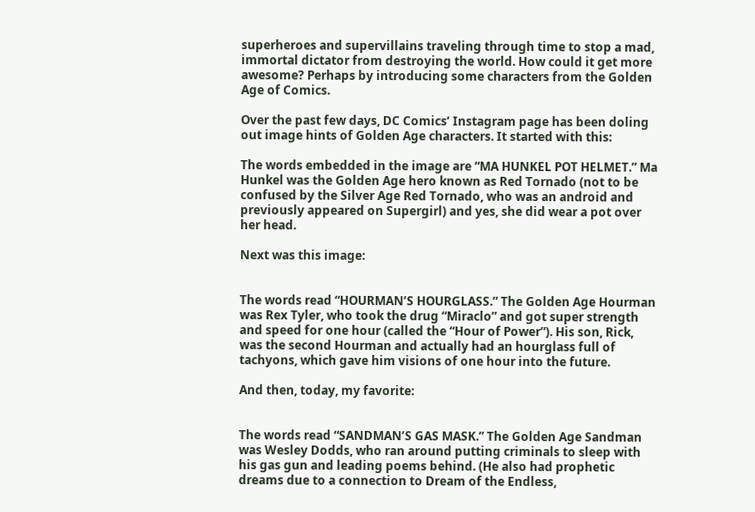superheroes and supervillains traveling through time to stop a mad, immortal dictator from destroying the world. How could it get more awesome? Perhaps by introducing some characters from the Golden Age of Comics.

Over the past few days, DC Comics’ Instagram page has been doling out image hints of Golden Age characters. It started with this:

The words embedded in the image are “MA HUNKEL POT HELMET.” Ma Hunkel was the Golden Age hero known as Red Tornado (not to be confused by the Silver Age Red Tornado, who was an android and previously appeared on Supergirl) and yes, she did wear a pot over her head.

Next was this image:


The words read “HOURMAN’S HOURGLASS.” The Golden Age Hourman was Rex Tyler, who took the drug “Miraclo” and got super strength and speed for one hour (called the “Hour of Power”). His son, Rick, was the second Hourman and actually had an hourglass full of tachyons, which gave him visions of one hour into the future.

And then, today, my favorite:


The words read “SANDMAN’S GAS MASK.” The Golden Age Sandman was Wesley Dodds, who ran around putting criminals to sleep with his gas gun and leading poems behind. (He also had prophetic dreams due to a connection to Dream of the Endless,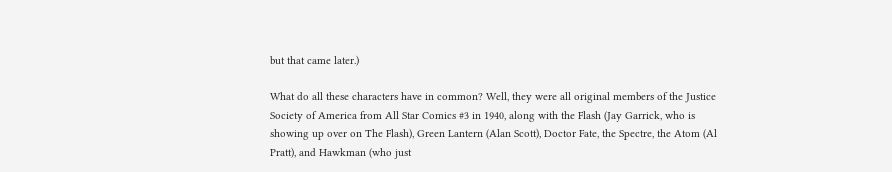but that came later.)

What do all these characters have in common? Well, they were all original members of the Justice Society of America from All Star Comics #3 in 1940, along with the Flash (Jay Garrick, who is showing up over on The Flash), Green Lantern (Alan Scott), Doctor Fate, the Spectre, the Atom (Al Pratt), and Hawkman (who just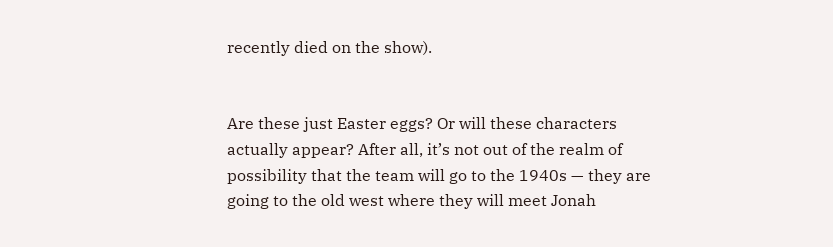recently died on the show).


Are these just Easter eggs? Or will these characters actually appear? After all, it’s not out of the realm of possibility that the team will go to the 1940s — they are going to the old west where they will meet Jonah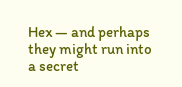Hex — and perhaps they might run into a secret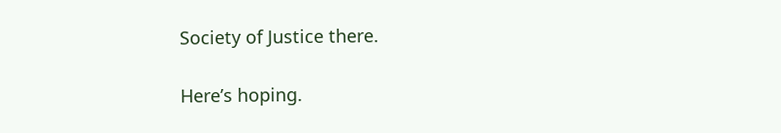Society of Justice there.

Here’s hoping.